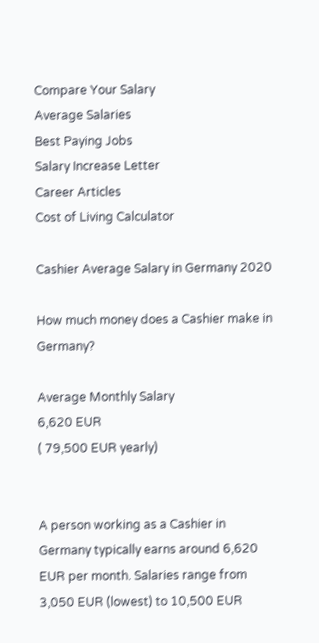Compare Your Salary
Average Salaries
Best Paying Jobs
Salary Increase Letter
Career Articles
Cost of Living Calculator

Cashier Average Salary in Germany 2020

How much money does a Cashier make in Germany?

Average Monthly Salary
6,620 EUR
( 79,500 EUR yearly)


A person working as a Cashier in Germany typically earns around 6,620 EUR per month. Salaries range from 3,050 EUR (lowest) to 10,500 EUR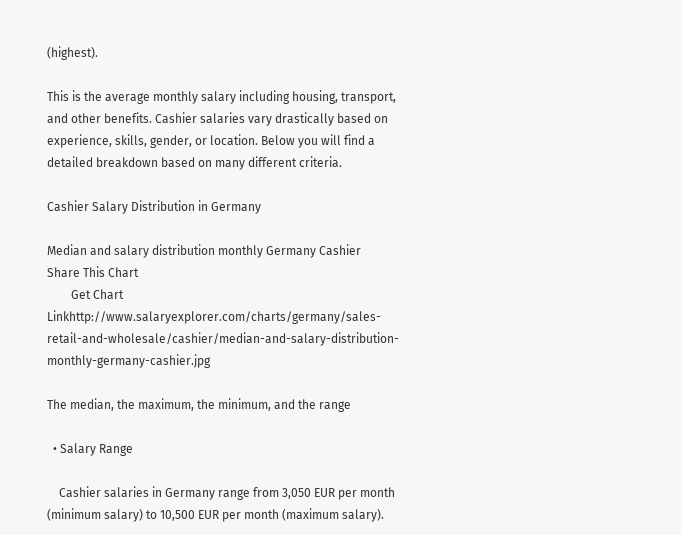(highest).

This is the average monthly salary including housing, transport, and other benefits. Cashier salaries vary drastically based on experience, skills, gender, or location. Below you will find a detailed breakdown based on many different criteria.

Cashier Salary Distribution in Germany

Median and salary distribution monthly Germany Cashier
Share This Chart
        Get Chart Linkhttp://www.salaryexplorer.com/charts/germany/sales-retail-and-wholesale/cashier/median-and-salary-distribution-monthly-germany-cashier.jpg

The median, the maximum, the minimum, and the range

  • Salary Range

    Cashier salaries in Germany range from 3,050 EUR per month (minimum salary) to 10,500 EUR per month (maximum salary).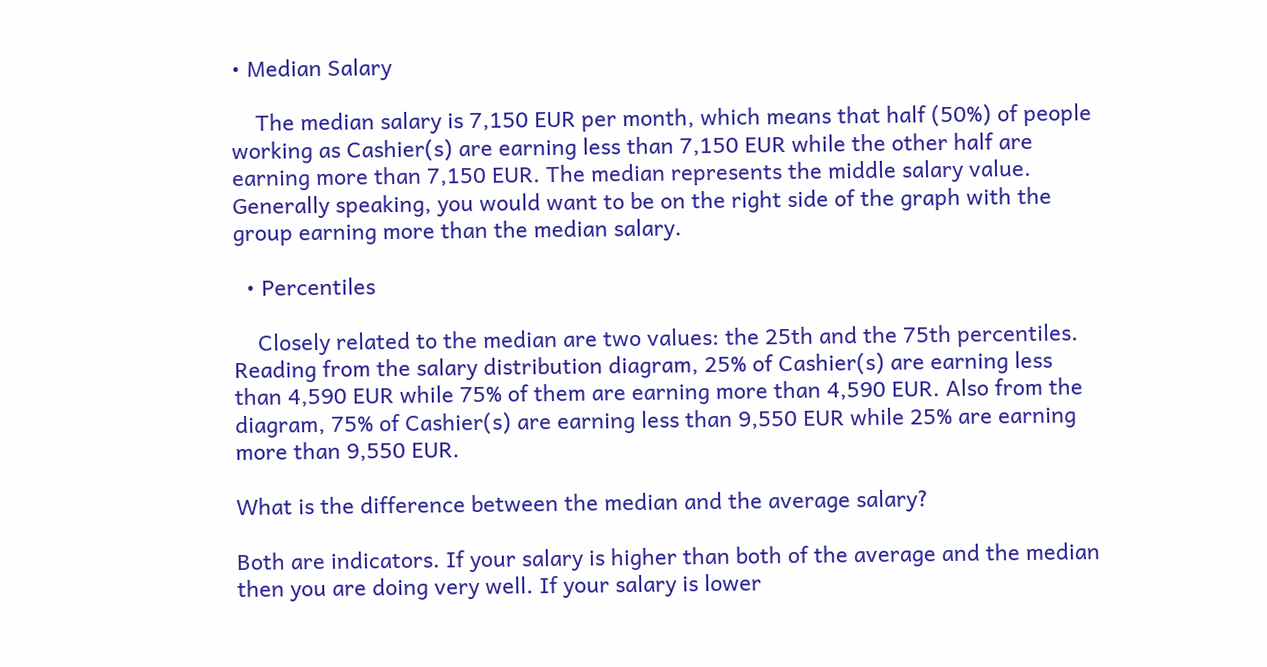• Median Salary

    The median salary is 7,150 EUR per month, which means that half (50%) of people working as Cashier(s) are earning less than 7,150 EUR while the other half are earning more than 7,150 EUR. The median represents the middle salary value. Generally speaking, you would want to be on the right side of the graph with the group earning more than the median salary.

  • Percentiles

    Closely related to the median are two values: the 25th and the 75th percentiles. Reading from the salary distribution diagram, 25% of Cashier(s) are earning less than 4,590 EUR while 75% of them are earning more than 4,590 EUR. Also from the diagram, 75% of Cashier(s) are earning less than 9,550 EUR while 25% are earning more than 9,550 EUR.

What is the difference between the median and the average salary?

Both are indicators. If your salary is higher than both of the average and the median then you are doing very well. If your salary is lower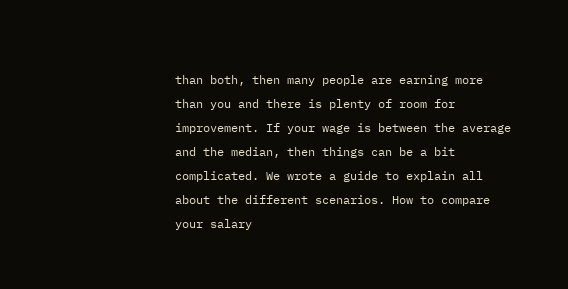than both, then many people are earning more than you and there is plenty of room for improvement. If your wage is between the average and the median, then things can be a bit complicated. We wrote a guide to explain all about the different scenarios. How to compare your salary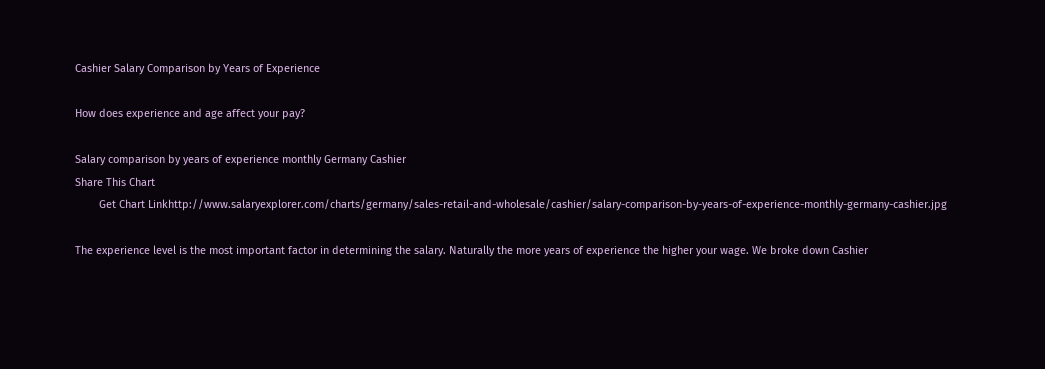Cashier Salary Comparison by Years of Experience

How does experience and age affect your pay?

Salary comparison by years of experience monthly Germany Cashier
Share This Chart
        Get Chart Linkhttp://www.salaryexplorer.com/charts/germany/sales-retail-and-wholesale/cashier/salary-comparison-by-years-of-experience-monthly-germany-cashier.jpg

The experience level is the most important factor in determining the salary. Naturally the more years of experience the higher your wage. We broke down Cashier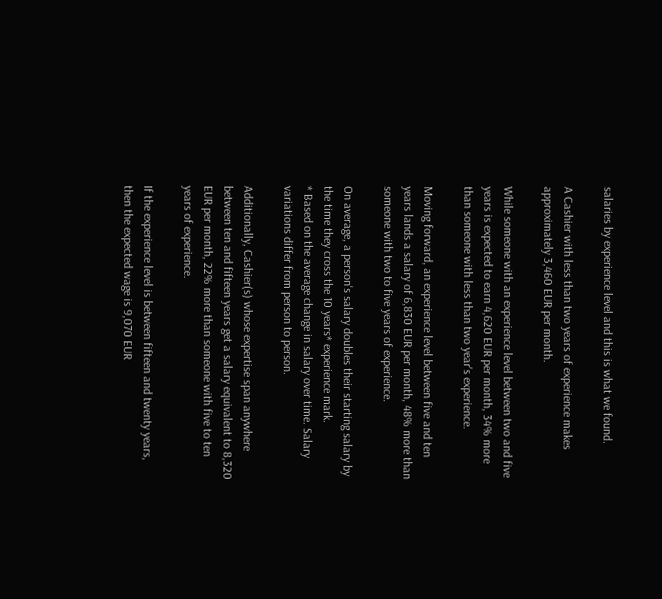salaries by experience level and this is what we found.

A Cashier with less than two years of experience makes approximately 3,460 EUR per month.

While someone with an experience level between two and five years is expected to earn 4,620 EUR per month, 34% more than someone with less than two year's experience.

Moving forward, an experience level between five and ten years lands a salary of 6,830 EUR per month, 48% more than someone with two to five years of experience.

On average, a person's salary doubles their starting salary by the time they cross the 10 years* experience mark.
* Based on the average change in salary over time. Salary variations differ from person to person.

Additionally, Cashier(s) whose expertise span anywhere between ten and fifteen years get a salary equivalent to 8,320 EUR per month, 22% more than someone with five to ten years of experience.

If the experience level is between fifteen and twenty years, then the expected wage is 9,070 EUR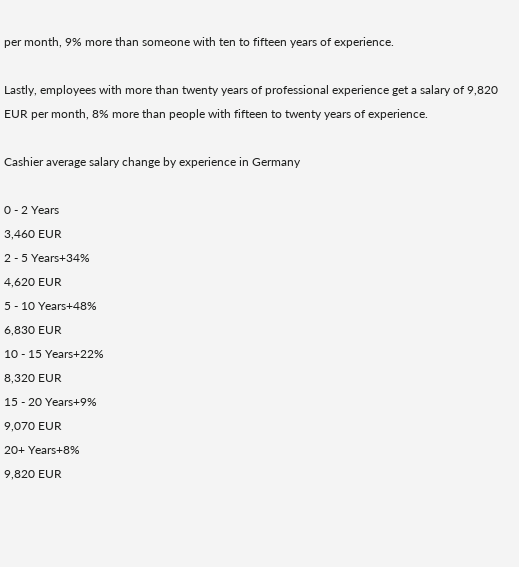per month, 9% more than someone with ten to fifteen years of experience.

Lastly, employees with more than twenty years of professional experience get a salary of 9,820 EUR per month, 8% more than people with fifteen to twenty years of experience.

Cashier average salary change by experience in Germany

0 - 2 Years
3,460 EUR
2 - 5 Years+34%
4,620 EUR
5 - 10 Years+48%
6,830 EUR
10 - 15 Years+22%
8,320 EUR
15 - 20 Years+9%
9,070 EUR
20+ Years+8%
9,820 EUR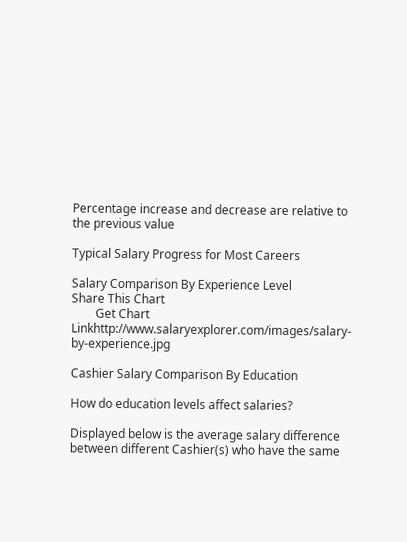Percentage increase and decrease are relative to the previous value

Typical Salary Progress for Most Careers

Salary Comparison By Experience Level
Share This Chart
        Get Chart Linkhttp://www.salaryexplorer.com/images/salary-by-experience.jpg

Cashier Salary Comparison By Education

How do education levels affect salaries?

Displayed below is the average salary difference between different Cashier(s) who have the same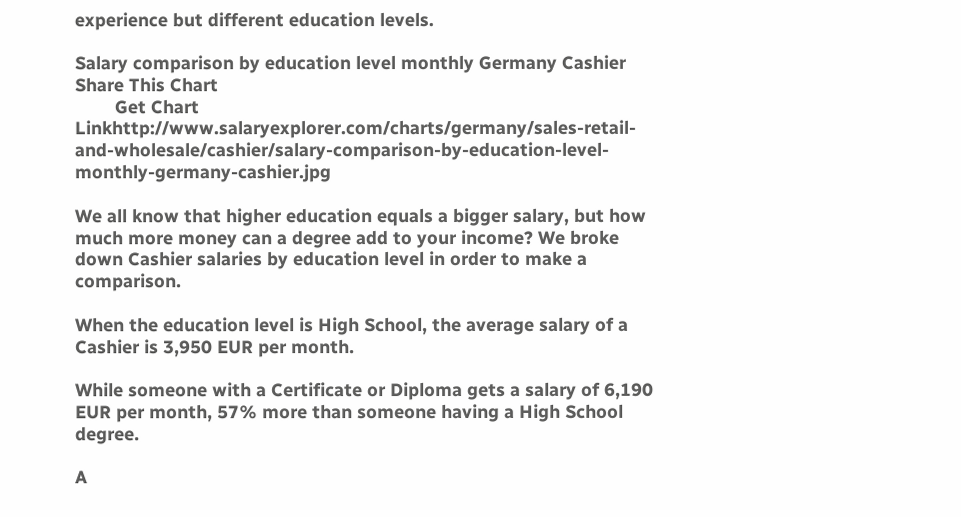experience but different education levels.

Salary comparison by education level monthly Germany Cashier
Share This Chart
        Get Chart Linkhttp://www.salaryexplorer.com/charts/germany/sales-retail-and-wholesale/cashier/salary-comparison-by-education-level-monthly-germany-cashier.jpg

We all know that higher education equals a bigger salary, but how much more money can a degree add to your income? We broke down Cashier salaries by education level in order to make a comparison.

When the education level is High School, the average salary of a Cashier is 3,950 EUR per month.

While someone with a Certificate or Diploma gets a salary of 6,190 EUR per month, 57% more than someone having a High School degree.

A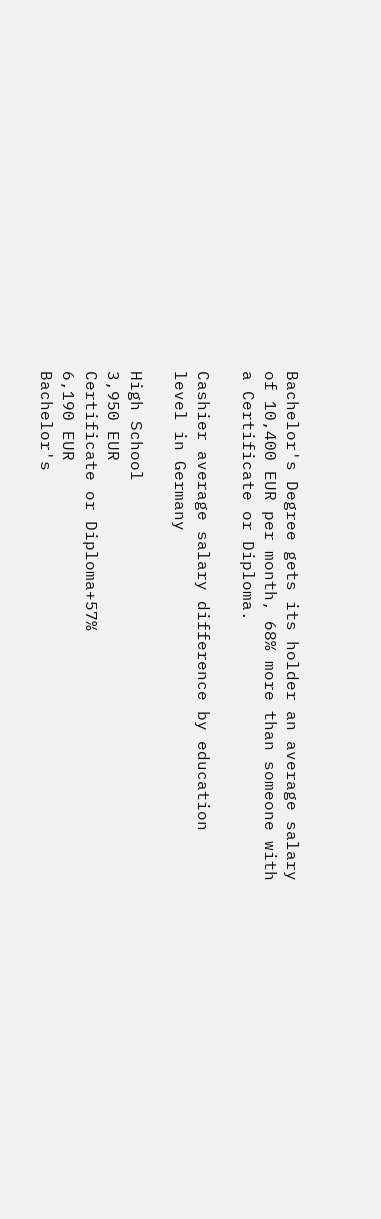Bachelor's Degree gets its holder an average salary of 10,400 EUR per month, 68% more than someone with a Certificate or Diploma.

Cashier average salary difference by education level in Germany

High School
3,950 EUR
Certificate or Diploma+57%
6,190 EUR
Bachelor's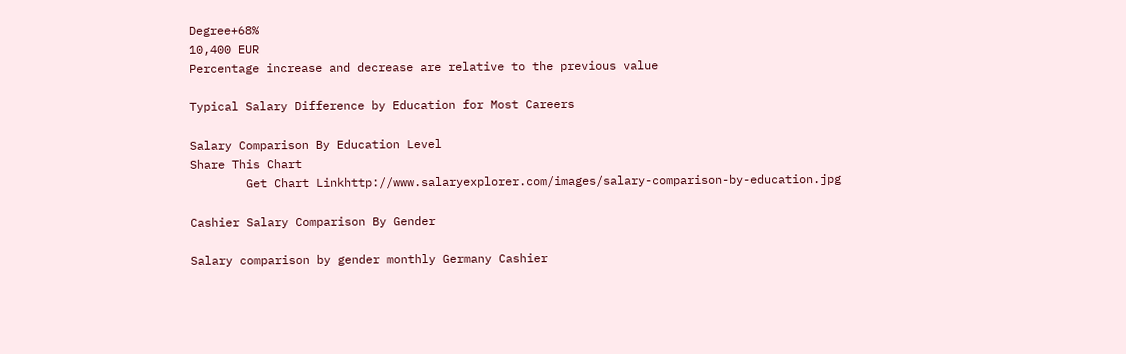Degree+68%
10,400 EUR
Percentage increase and decrease are relative to the previous value

Typical Salary Difference by Education for Most Careers

Salary Comparison By Education Level
Share This Chart
        Get Chart Linkhttp://www.salaryexplorer.com/images/salary-comparison-by-education.jpg

Cashier Salary Comparison By Gender

Salary comparison by gender monthly Germany Cashier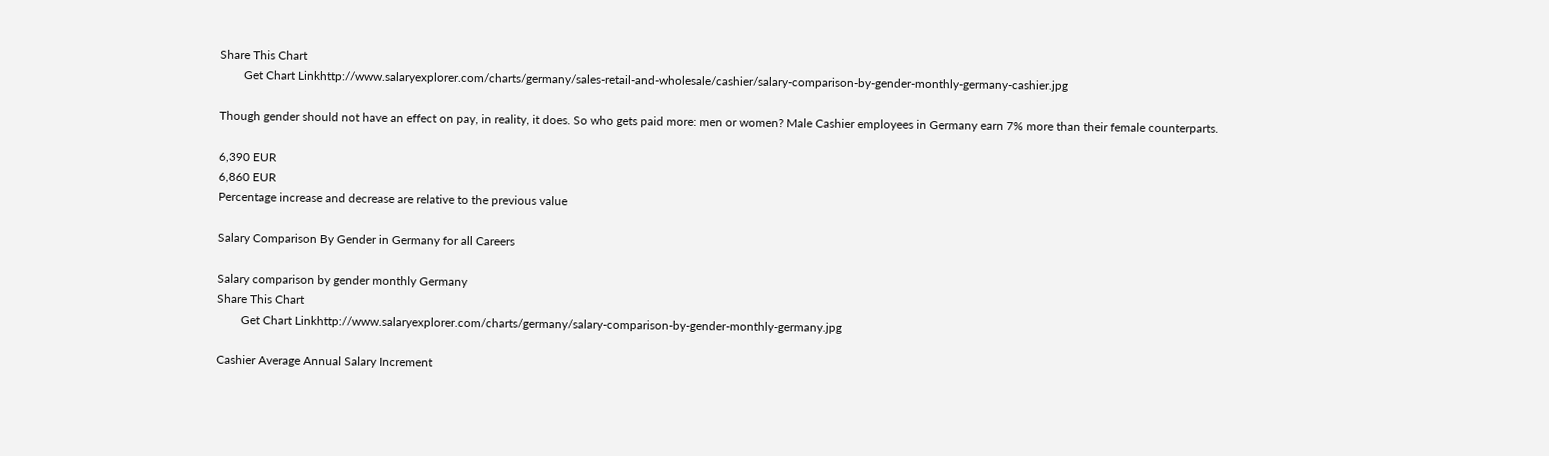Share This Chart
        Get Chart Linkhttp://www.salaryexplorer.com/charts/germany/sales-retail-and-wholesale/cashier/salary-comparison-by-gender-monthly-germany-cashier.jpg

Though gender should not have an effect on pay, in reality, it does. So who gets paid more: men or women? Male Cashier employees in Germany earn 7% more than their female counterparts.

6,390 EUR
6,860 EUR
Percentage increase and decrease are relative to the previous value

Salary Comparison By Gender in Germany for all Careers

Salary comparison by gender monthly Germany
Share This Chart
        Get Chart Linkhttp://www.salaryexplorer.com/charts/germany/salary-comparison-by-gender-monthly-germany.jpg

Cashier Average Annual Salary Increment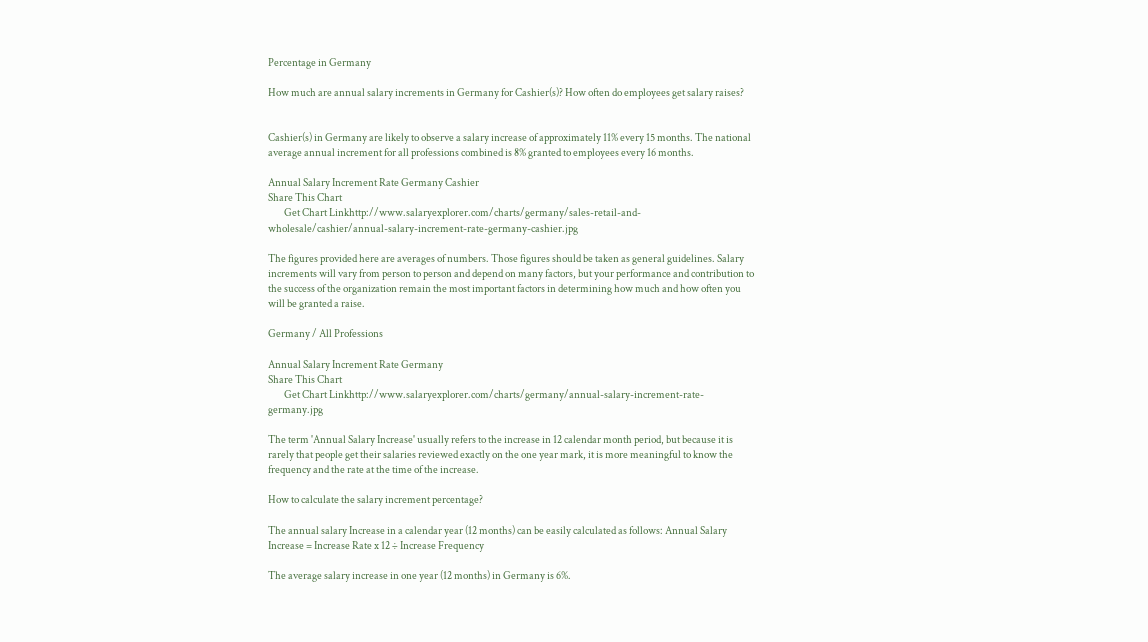Percentage in Germany

How much are annual salary increments in Germany for Cashier(s)? How often do employees get salary raises?


Cashier(s) in Germany are likely to observe a salary increase of approximately 11% every 15 months. The national average annual increment for all professions combined is 8% granted to employees every 16 months.

Annual Salary Increment Rate Germany Cashier
Share This Chart
        Get Chart Linkhttp://www.salaryexplorer.com/charts/germany/sales-retail-and-wholesale/cashier/annual-salary-increment-rate-germany-cashier.jpg

The figures provided here are averages of numbers. Those figures should be taken as general guidelines. Salary increments will vary from person to person and depend on many factors, but your performance and contribution to the success of the organization remain the most important factors in determining how much and how often you will be granted a raise.

Germany / All Professions

Annual Salary Increment Rate Germany
Share This Chart
        Get Chart Linkhttp://www.salaryexplorer.com/charts/germany/annual-salary-increment-rate-germany.jpg

The term 'Annual Salary Increase' usually refers to the increase in 12 calendar month period, but because it is rarely that people get their salaries reviewed exactly on the one year mark, it is more meaningful to know the frequency and the rate at the time of the increase.

How to calculate the salary increment percentage?

The annual salary Increase in a calendar year (12 months) can be easily calculated as follows: Annual Salary Increase = Increase Rate x 12 ÷ Increase Frequency

The average salary increase in one year (12 months) in Germany is 6%.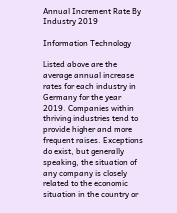Annual Increment Rate By Industry 2019

Information Technology

Listed above are the average annual increase rates for each industry in Germany for the year 2019. Companies within thriving industries tend to provide higher and more frequent raises. Exceptions do exist, but generally speaking, the situation of any company is closely related to the economic situation in the country or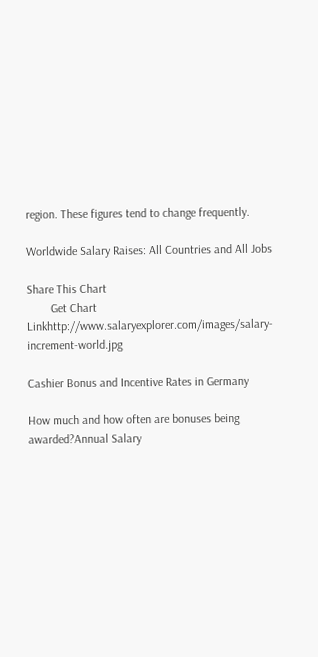region. These figures tend to change frequently.

Worldwide Salary Raises: All Countries and All Jobs

Share This Chart
        Get Chart Linkhttp://www.salaryexplorer.com/images/salary-increment-world.jpg

Cashier Bonus and Incentive Rates in Germany

How much and how often are bonuses being awarded?Annual Salary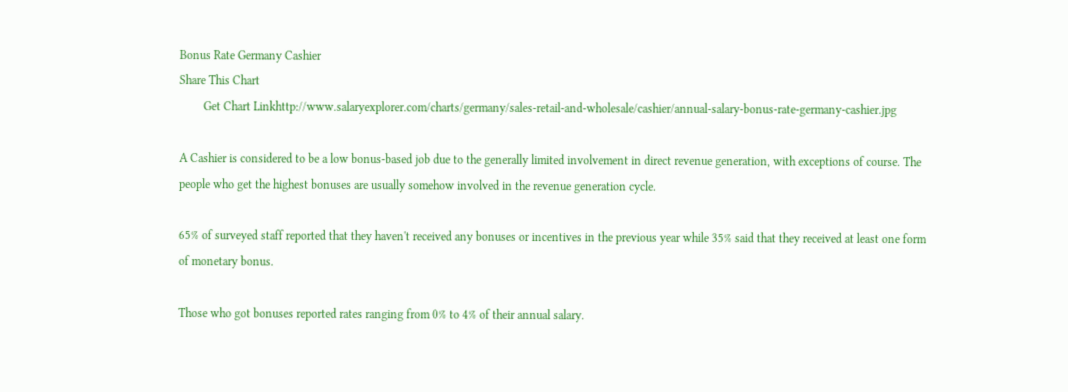Bonus Rate Germany Cashier
Share This Chart
        Get Chart Linkhttp://www.salaryexplorer.com/charts/germany/sales-retail-and-wholesale/cashier/annual-salary-bonus-rate-germany-cashier.jpg

A Cashier is considered to be a low bonus-based job due to the generally limited involvement in direct revenue generation, with exceptions of course. The people who get the highest bonuses are usually somehow involved in the revenue generation cycle.

65% of surveyed staff reported that they haven't received any bonuses or incentives in the previous year while 35% said that they received at least one form of monetary bonus.

Those who got bonuses reported rates ranging from 0% to 4% of their annual salary.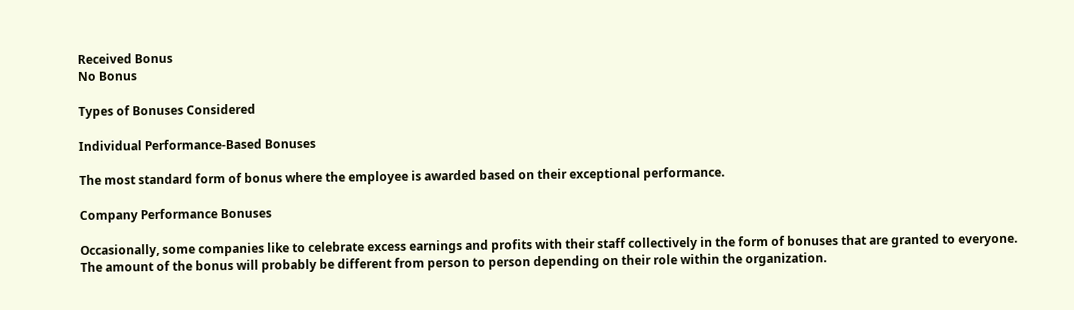Received Bonus
No Bonus

Types of Bonuses Considered

Individual Performance-Based Bonuses

The most standard form of bonus where the employee is awarded based on their exceptional performance.

Company Performance Bonuses

Occasionally, some companies like to celebrate excess earnings and profits with their staff collectively in the form of bonuses that are granted to everyone. The amount of the bonus will probably be different from person to person depending on their role within the organization.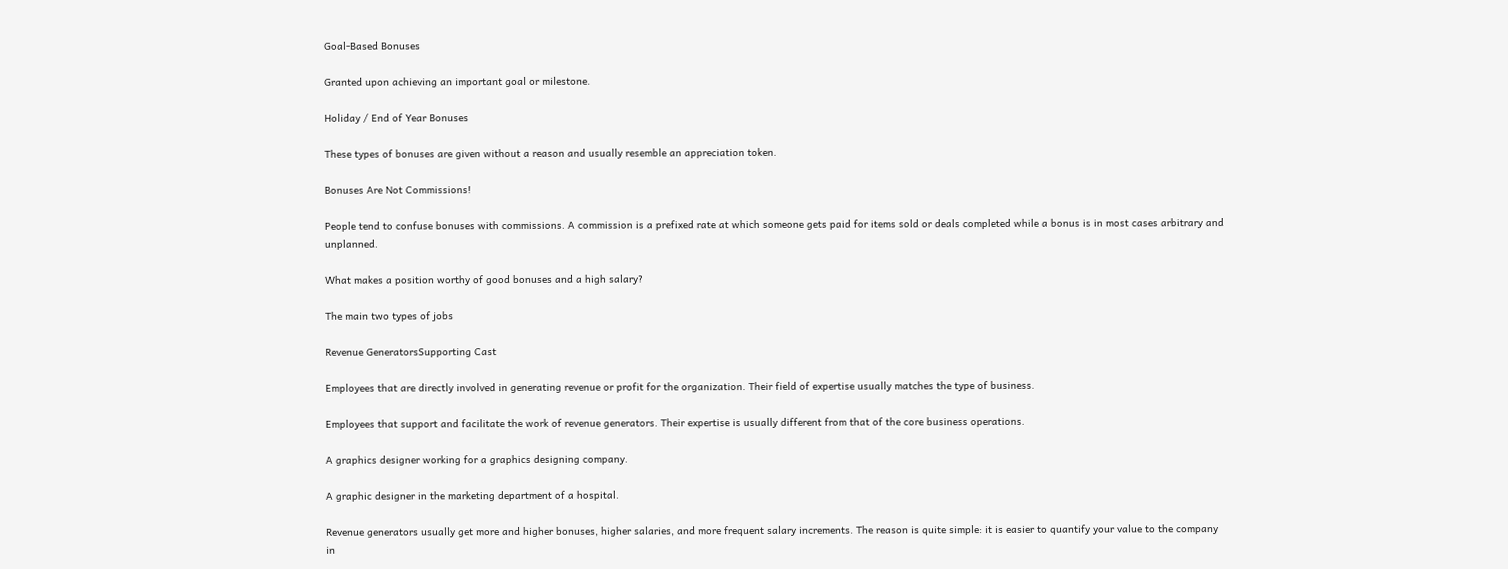Goal-Based Bonuses

Granted upon achieving an important goal or milestone.

Holiday / End of Year Bonuses

These types of bonuses are given without a reason and usually resemble an appreciation token.

Bonuses Are Not Commissions!

People tend to confuse bonuses with commissions. A commission is a prefixed rate at which someone gets paid for items sold or deals completed while a bonus is in most cases arbitrary and unplanned.

What makes a position worthy of good bonuses and a high salary?

The main two types of jobs

Revenue GeneratorsSupporting Cast

Employees that are directly involved in generating revenue or profit for the organization. Their field of expertise usually matches the type of business.

Employees that support and facilitate the work of revenue generators. Their expertise is usually different from that of the core business operations.

A graphics designer working for a graphics designing company.

A graphic designer in the marketing department of a hospital.

Revenue generators usually get more and higher bonuses, higher salaries, and more frequent salary increments. The reason is quite simple: it is easier to quantify your value to the company in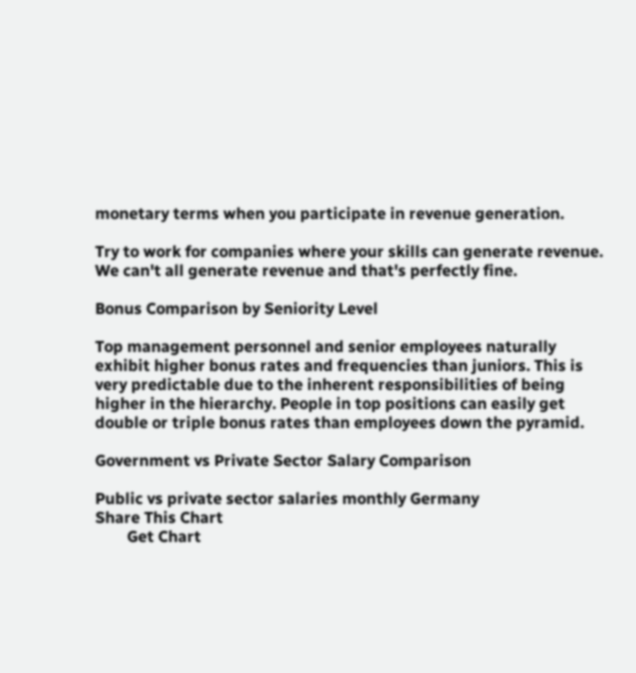monetary terms when you participate in revenue generation.

Try to work for companies where your skills can generate revenue. We can't all generate revenue and that's perfectly fine.

Bonus Comparison by Seniority Level

Top management personnel and senior employees naturally exhibit higher bonus rates and frequencies than juniors. This is very predictable due to the inherent responsibilities of being higher in the hierarchy. People in top positions can easily get double or triple bonus rates than employees down the pyramid.

Government vs Private Sector Salary Comparison

Public vs private sector salaries monthly Germany
Share This Chart
        Get Chart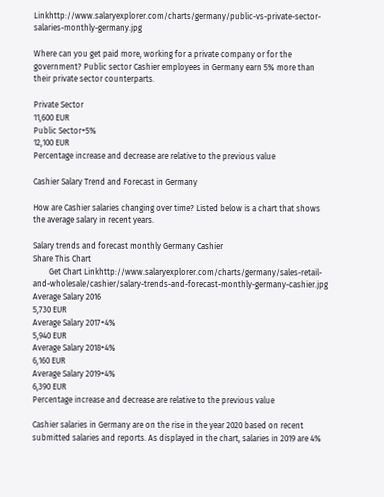Linkhttp://www.salaryexplorer.com/charts/germany/public-vs-private-sector-salaries-monthly-germany.jpg

Where can you get paid more, working for a private company or for the government? Public sector Cashier employees in Germany earn 5% more than their private sector counterparts.

Private Sector
11,600 EUR
Public Sector+5%
12,100 EUR
Percentage increase and decrease are relative to the previous value

Cashier Salary Trend and Forecast in Germany

How are Cashier salaries changing over time? Listed below is a chart that shows the average salary in recent years.

Salary trends and forecast monthly Germany Cashier
Share This Chart
        Get Chart Linkhttp://www.salaryexplorer.com/charts/germany/sales-retail-and-wholesale/cashier/salary-trends-and-forecast-monthly-germany-cashier.jpg
Average Salary 2016
5,730 EUR
Average Salary 2017+4%
5,940 EUR
Average Salary 2018+4%
6,160 EUR
Average Salary 2019+4%
6,390 EUR
Percentage increase and decrease are relative to the previous value

Cashier salaries in Germany are on the rise in the year 2020 based on recent submitted salaries and reports. As displayed in the chart, salaries in 2019 are 4%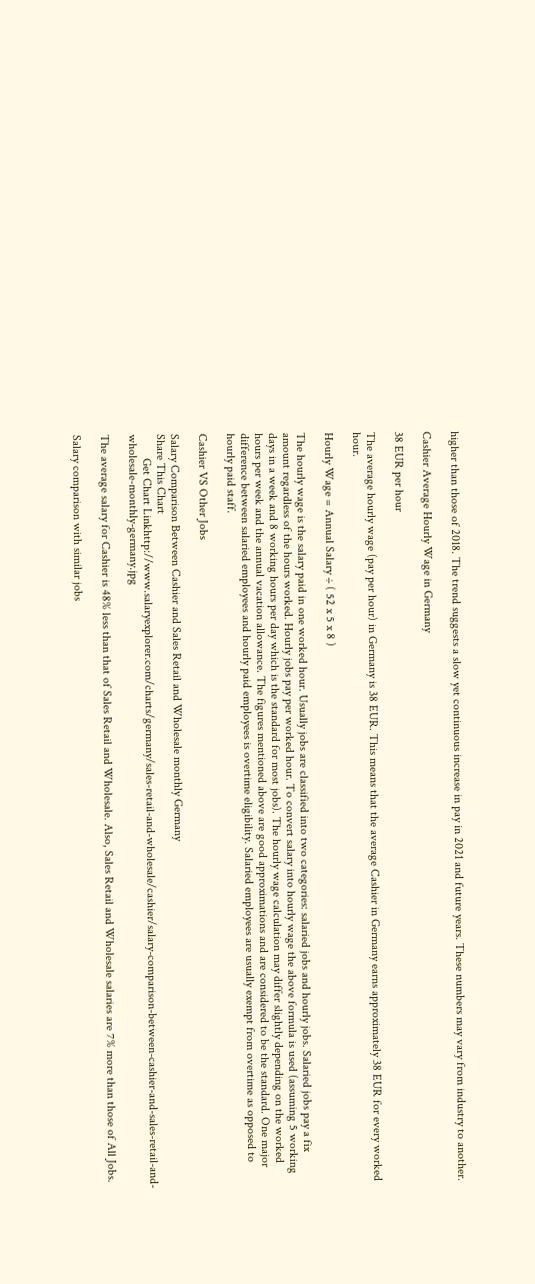higher than those of 2018. The trend suggests a slow yet continuous increase in pay in 2021 and future years. These numbers may vary from industry to another.

Cashier Average Hourly Wage in Germany

38 EUR per hour

The average hourly wage (pay per hour) in Germany is 38 EUR. This means that the average Cashier in Germany earns approximately 38 EUR for every worked hour.

Hourly Wage = Annual Salary ÷ ( 52 x 5 x 8 )

The hourly wage is the salary paid in one worked hour. Usually jobs are classified into two categories: salaried jobs and hourly jobs. Salaried jobs pay a fix amount regardless of the hours worked. Hourly jobs pay per worked hour. To convert salary into hourly wage the above formula is used (assuming 5 working days in a week and 8 working hours per day which is the standard for most jobs). The hourly wage calculation may differ slightly depending on the worked hours per week and the annual vacation allowance. The figures mentioned above are good approximations and are considered to be the standard. One major difference between salaried employees and hourly paid employees is overtime eligibility. Salaried employees are usually exempt from overtime as opposed to hourly paid staff.

Cashier VS Other Jobs

Salary Comparison Between Cashier and Sales Retail and Wholesale monthly Germany
Share This Chart
        Get Chart Linkhttp://www.salaryexplorer.com/charts/germany/sales-retail-and-wholesale/cashier/salary-comparison-between-cashier-and-sales-retail-and-wholesale-monthly-germany.jpg

The average salary for Cashier is 48% less than that of Sales Retail and Wholesale. Also, Sales Retail and Wholesale salaries are 7% more than those of All Jobs.

Salary comparison with similar jobs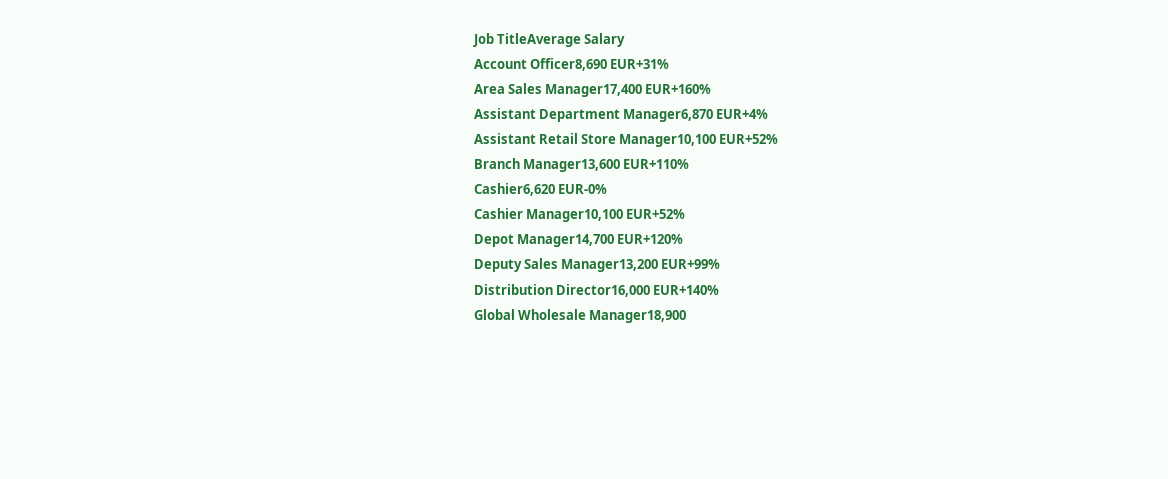Job TitleAverage Salary
Account Officer8,690 EUR+31%
Area Sales Manager17,400 EUR+160%
Assistant Department Manager6,870 EUR+4%
Assistant Retail Store Manager10,100 EUR+52%
Branch Manager13,600 EUR+110%
Cashier6,620 EUR-0%
Cashier Manager10,100 EUR+52%
Depot Manager14,700 EUR+120%
Deputy Sales Manager13,200 EUR+99%
Distribution Director16,000 EUR+140%
Global Wholesale Manager18,900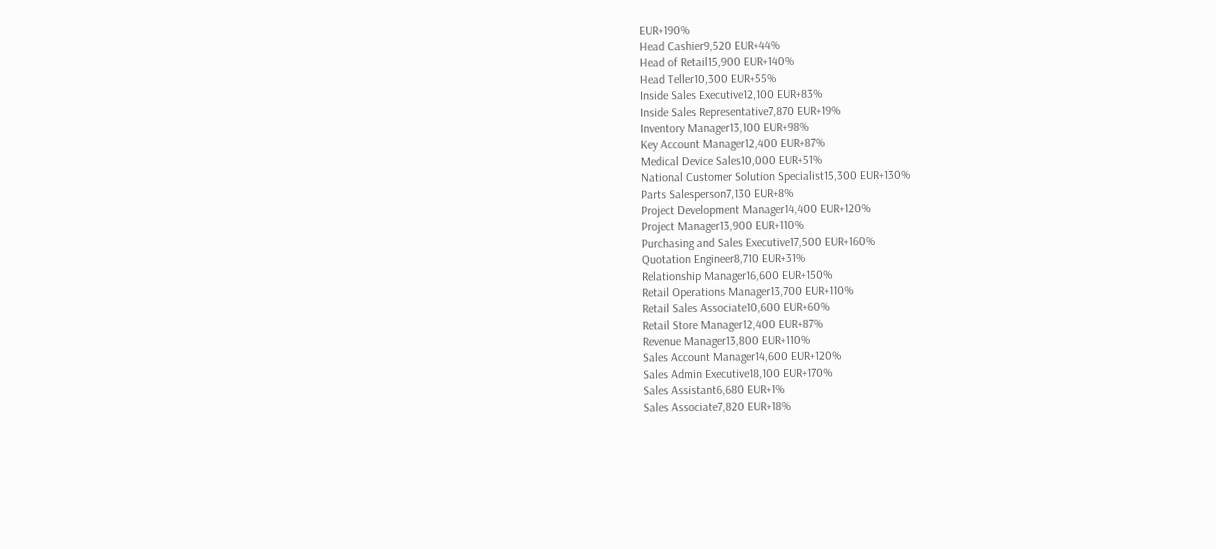EUR+190%
Head Cashier9,520 EUR+44%
Head of Retail15,900 EUR+140%
Head Teller10,300 EUR+55%
Inside Sales Executive12,100 EUR+83%
Inside Sales Representative7,870 EUR+19%
Inventory Manager13,100 EUR+98%
Key Account Manager12,400 EUR+87%
Medical Device Sales10,000 EUR+51%
National Customer Solution Specialist15,300 EUR+130%
Parts Salesperson7,130 EUR+8%
Project Development Manager14,400 EUR+120%
Project Manager13,900 EUR+110%
Purchasing and Sales Executive17,500 EUR+160%
Quotation Engineer8,710 EUR+31%
Relationship Manager16,600 EUR+150%
Retail Operations Manager13,700 EUR+110%
Retail Sales Associate10,600 EUR+60%
Retail Store Manager12,400 EUR+87%
Revenue Manager13,800 EUR+110%
Sales Account Manager14,600 EUR+120%
Sales Admin Executive18,100 EUR+170%
Sales Assistant6,680 EUR+1%
Sales Associate7,820 EUR+18%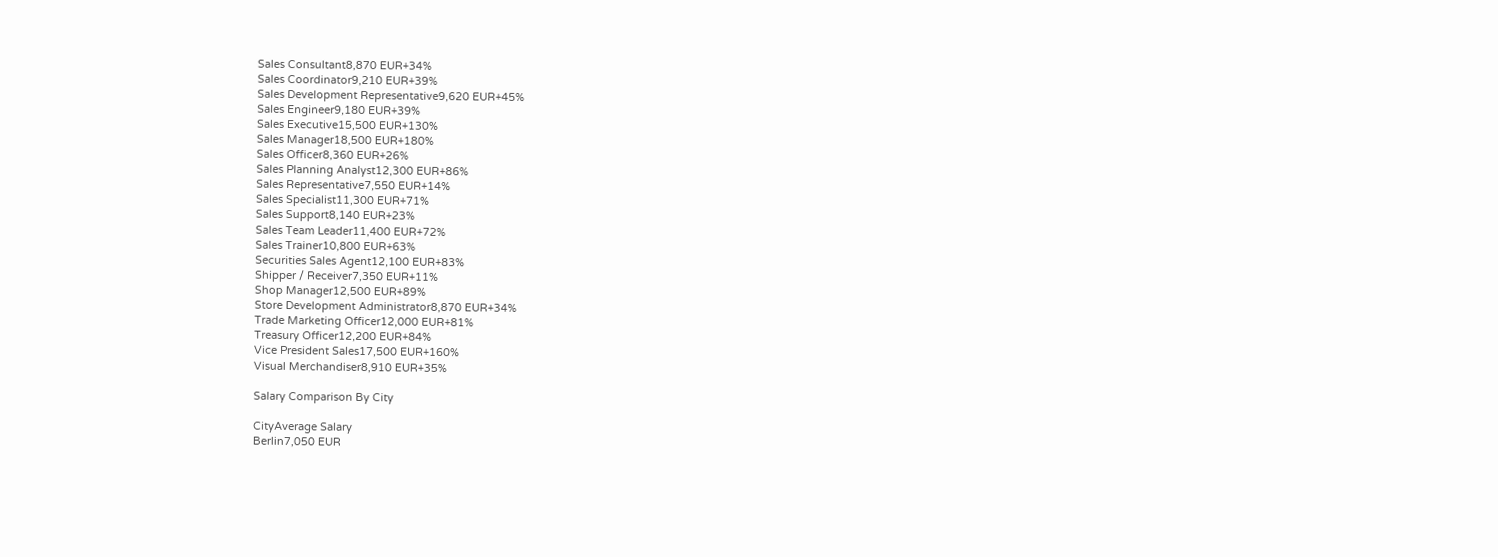Sales Consultant8,870 EUR+34%
Sales Coordinator9,210 EUR+39%
Sales Development Representative9,620 EUR+45%
Sales Engineer9,180 EUR+39%
Sales Executive15,500 EUR+130%
Sales Manager18,500 EUR+180%
Sales Officer8,360 EUR+26%
Sales Planning Analyst12,300 EUR+86%
Sales Representative7,550 EUR+14%
Sales Specialist11,300 EUR+71%
Sales Support8,140 EUR+23%
Sales Team Leader11,400 EUR+72%
Sales Trainer10,800 EUR+63%
Securities Sales Agent12,100 EUR+83%
Shipper / Receiver7,350 EUR+11%
Shop Manager12,500 EUR+89%
Store Development Administrator8,870 EUR+34%
Trade Marketing Officer12,000 EUR+81%
Treasury Officer12,200 EUR+84%
Vice President Sales17,500 EUR+160%
Visual Merchandiser8,910 EUR+35%

Salary Comparison By City

CityAverage Salary
Berlin7,050 EUR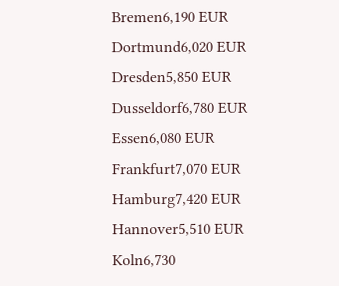Bremen6,190 EUR
Dortmund6,020 EUR
Dresden5,850 EUR
Dusseldorf6,780 EUR
Essen6,080 EUR
Frankfurt7,070 EUR
Hamburg7,420 EUR
Hannover5,510 EUR
Koln6,730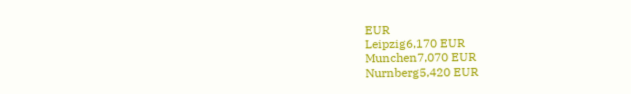EUR
Leipzig6,170 EUR
Munchen7,070 EUR
Nurnberg5,420 EUR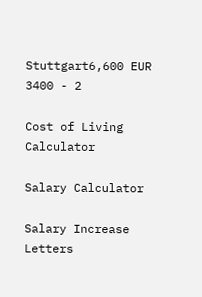Stuttgart6,600 EUR
3400 - 2

Cost of Living Calculator

Salary Calculator

Salary Increase Letters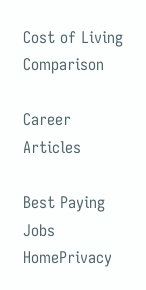Cost of Living Comparison

Career Articles

Best Paying Jobs
HomePrivacy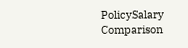PolicySalary Comparison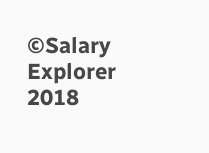©Salary Explorer 2018